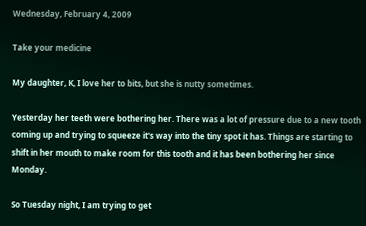Wednesday, February 4, 2009

Take your medicine

My daughter, K, I love her to bits, but she is nutty sometimes.

Yesterday her teeth were bothering her. There was a lot of pressure due to a new tooth coming up and trying to squeeze it's way into the tiny spot it has. Things are starting to shift in her mouth to make room for this tooth and it has been bothering her since Monday.

So Tuesday night, I am trying to get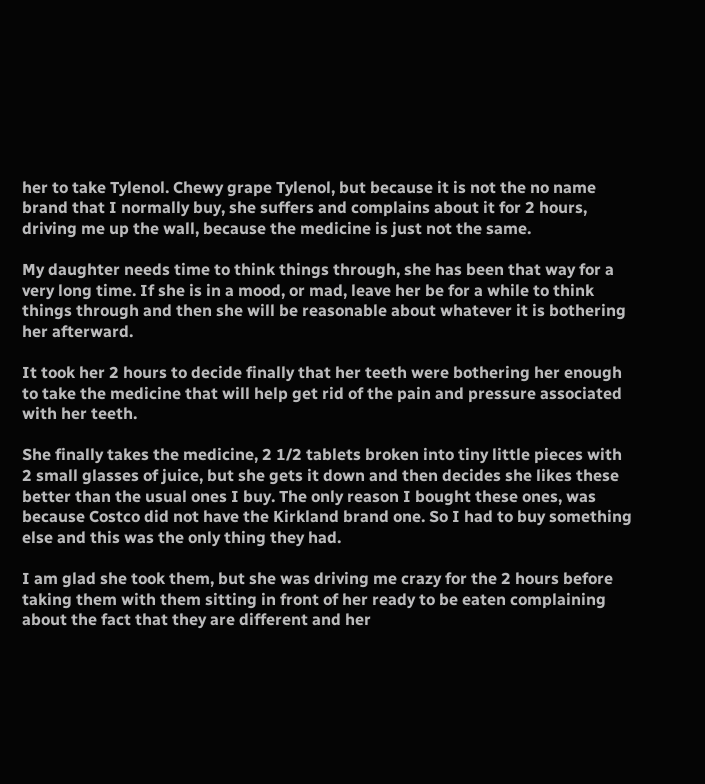her to take Tylenol. Chewy grape Tylenol, but because it is not the no name brand that I normally buy, she suffers and complains about it for 2 hours, driving me up the wall, because the medicine is just not the same.

My daughter needs time to think things through, she has been that way for a very long time. If she is in a mood, or mad, leave her be for a while to think things through and then she will be reasonable about whatever it is bothering her afterward.

It took her 2 hours to decide finally that her teeth were bothering her enough to take the medicine that will help get rid of the pain and pressure associated with her teeth.

She finally takes the medicine, 2 1/2 tablets broken into tiny little pieces with 2 small glasses of juice, but she gets it down and then decides she likes these better than the usual ones I buy. The only reason I bought these ones, was because Costco did not have the Kirkland brand one. So I had to buy something else and this was the only thing they had.

I am glad she took them, but she was driving me crazy for the 2 hours before taking them with them sitting in front of her ready to be eaten complaining about the fact that they are different and her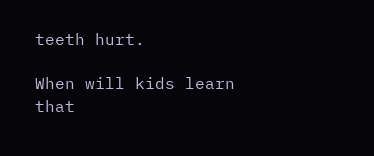teeth hurt.

When will kids learn that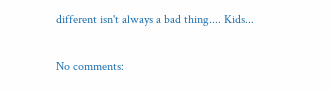different isn't always a bad thing.... Kids...

No comments: